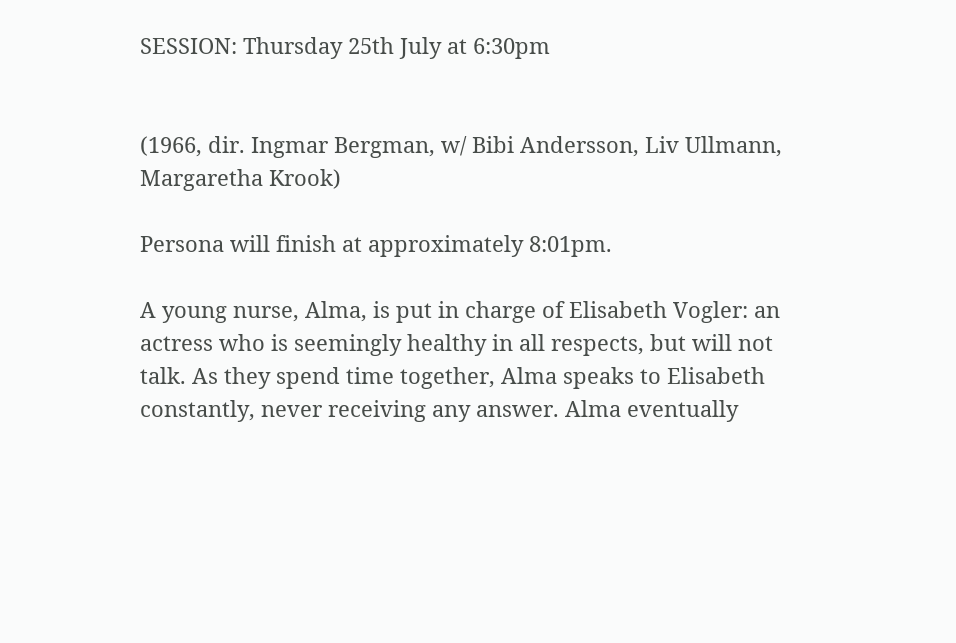SESSION: Thursday 25th July at 6:30pm


(1966, dir. Ingmar Bergman, w/ Bibi Andersson, Liv Ullmann, Margaretha Krook)

Persona will finish at approximately 8:01pm.

A young nurse, Alma, is put in charge of Elisabeth Vogler: an actress who is seemingly healthy in all respects, but will not talk. As they spend time together, Alma speaks to Elisabeth constantly, never receiving any answer. Alma eventually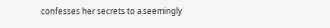confesses her secrets to a seemingly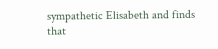sympathetic Elisabeth and finds that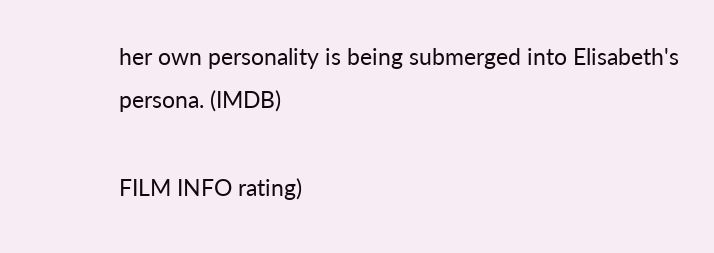her own personality is being submerged into Elisabeth's persona. (IMDB)

FILM INFO rating)